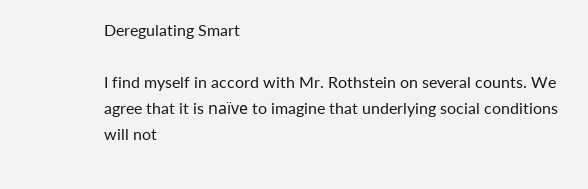Deregulating Smart

I find myself in accord with Mr. Rothstein on several counts. We agree that it is naïve to imagine that underlying social conditions will not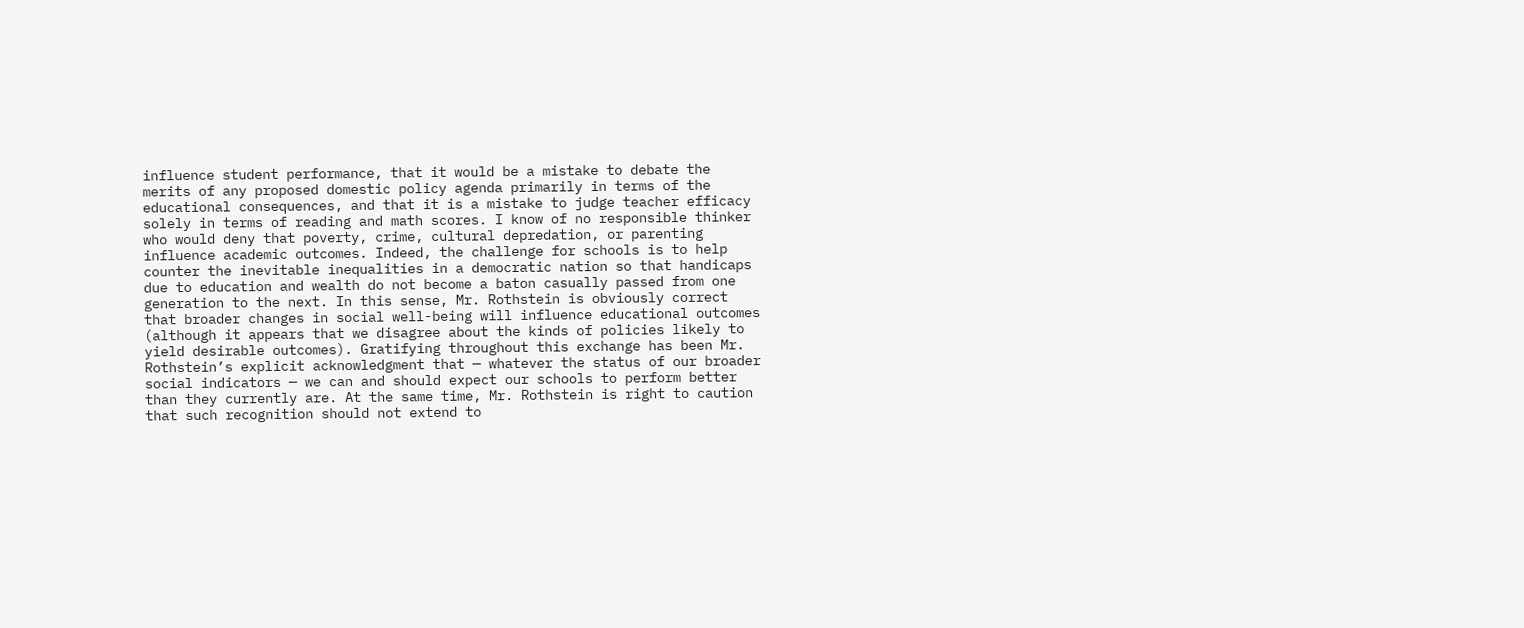influence student performance, that it would be a mistake to debate the merits of any proposed domestic policy agenda primarily in terms of the educational consequences, and that it is a mistake to judge teacher efficacy solely in terms of reading and math scores. I know of no responsible thinker who would deny that poverty, crime, cultural depredation, or parenting influence academic outcomes. Indeed, the challenge for schools is to help counter the inevitable inequalities in a democratic nation so that handicaps due to education and wealth do not become a baton casually passed from one generation to the next. In this sense, Mr. Rothstein is obviously correct that broader changes in social well-being will influence educational outcomes (although it appears that we disagree about the kinds of policies likely to yield desirable outcomes). Gratifying throughout this exchange has been Mr. Rothstein’s explicit acknowledgment that — whatever the status of our broader social indicators — we can and should expect our schools to perform better than they currently are. At the same time, Mr. Rothstein is right to caution that such recognition should not extend to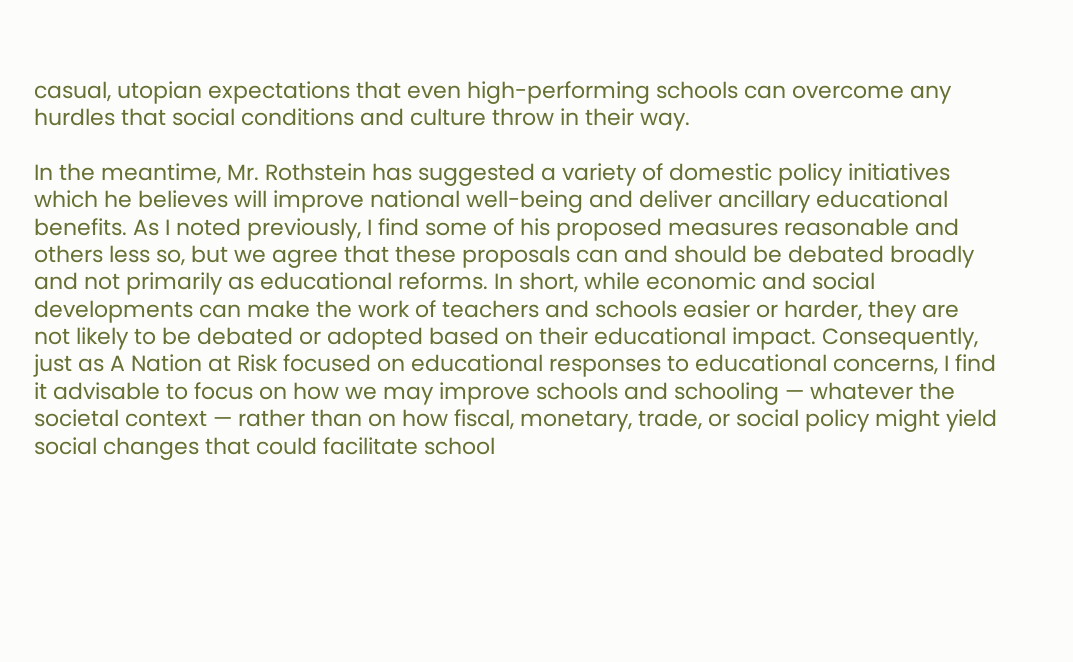casual, utopian expectations that even high-performing schools can overcome any hurdles that social conditions and culture throw in their way.

In the meantime, Mr. Rothstein has suggested a variety of domestic policy initiatives which he believes will improve national well-being and deliver ancillary educational benefits. As I noted previously, I find some of his proposed measures reasonable and others less so, but we agree that these proposals can and should be debated broadly and not primarily as educational reforms. In short, while economic and social developments can make the work of teachers and schools easier or harder, they are not likely to be debated or adopted based on their educational impact. Consequently, just as A Nation at Risk focused on educational responses to educational concerns, I find it advisable to focus on how we may improve schools and schooling — whatever the societal context — rather than on how fiscal, monetary, trade, or social policy might yield social changes that could facilitate school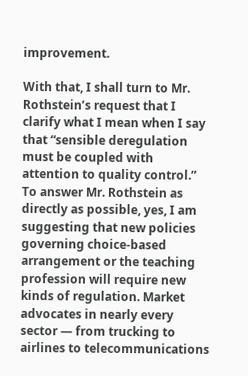improvement.

With that, I shall turn to Mr. Rothstein’s request that I clarify what I mean when I say that “sensible deregulation must be coupled with attention to quality control.” To answer Mr. Rothstein as directly as possible, yes, I am suggesting that new policies governing choice-based arrangement or the teaching profession will require new kinds of regulation. Market advocates in nearly every sector — from trucking to airlines to telecommunications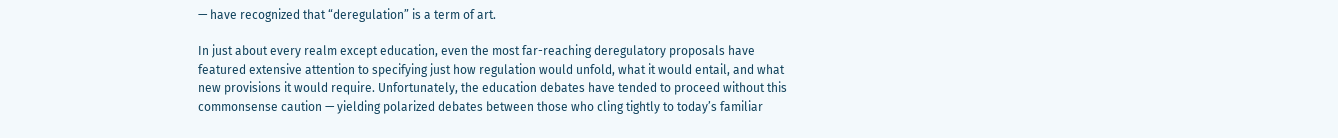— have recognized that “deregulation” is a term of art.

In just about every realm except education, even the most far-reaching deregulatory proposals have featured extensive attention to specifying just how regulation would unfold, what it would entail, and what new provisions it would require. Unfortunately, the education debates have tended to proceed without this commonsense caution — yielding polarized debates between those who cling tightly to today’s familiar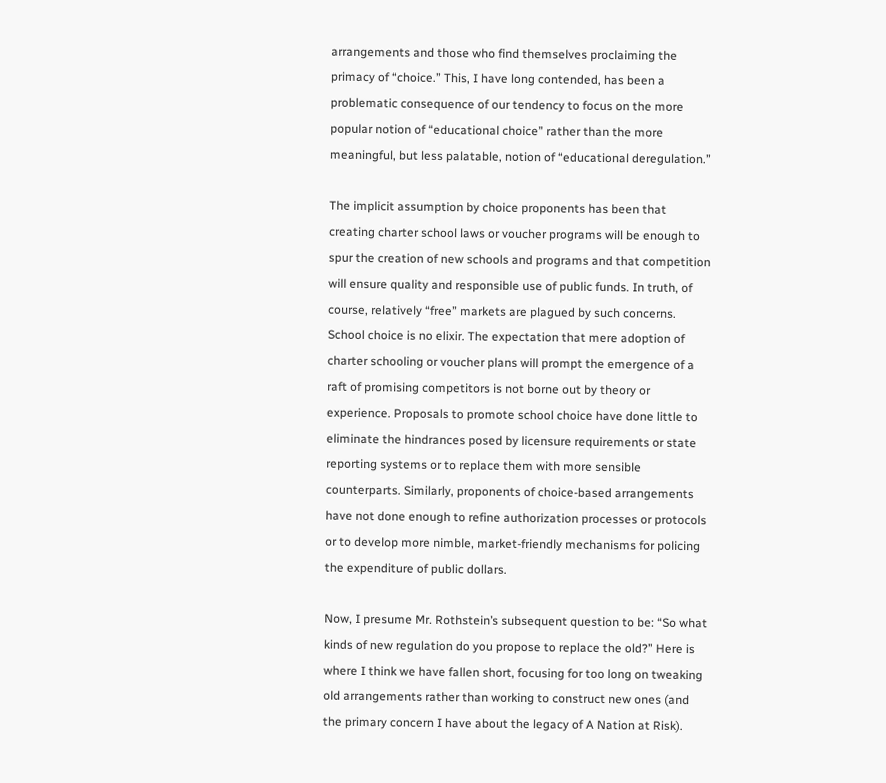arrangements and those who find themselves proclaiming the primacy of “choice.” This, I have long contended, has been a problematic consequence of our tendency to focus on the more popular notion of “educational choice” rather than the more meaningful, but less palatable, notion of “educational deregulation.”

The implicit assumption by choice proponents has been that creating charter school laws or voucher programs will be enough to spur the creation of new schools and programs and that competition will ensure quality and responsible use of public funds. In truth, of course, relatively “free” markets are plagued by such concerns. School choice is no elixir. The expectation that mere adoption of charter schooling or voucher plans will prompt the emergence of a raft of promising competitors is not borne out by theory or experience. Proposals to promote school choice have done little to eliminate the hindrances posed by licensure requirements or state reporting systems or to replace them with more sensible counterparts. Similarly, proponents of choice-based arrangements have not done enough to refine authorization processes or protocols or to develop more nimble, market-friendly mechanisms for policing the expenditure of public dollars.

Now, I presume Mr. Rothstein’s subsequent question to be: “So what kinds of new regulation do you propose to replace the old?” Here is where I think we have fallen short, focusing for too long on tweaking old arrangements rather than working to construct new ones (and the primary concern I have about the legacy of A Nation at Risk).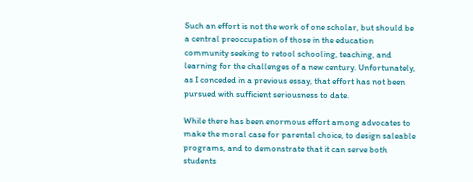Such an effort is not the work of one scholar, but should be a central preoccupation of those in the education community seeking to retool schooling, teaching, and learning for the challenges of a new century. Unfortunately, as I conceded in a previous essay, that effort has not been pursued with sufficient seriousness to date.

While there has been enormous effort among advocates to make the moral case for parental choice, to design saleable programs, and to demonstrate that it can serve both students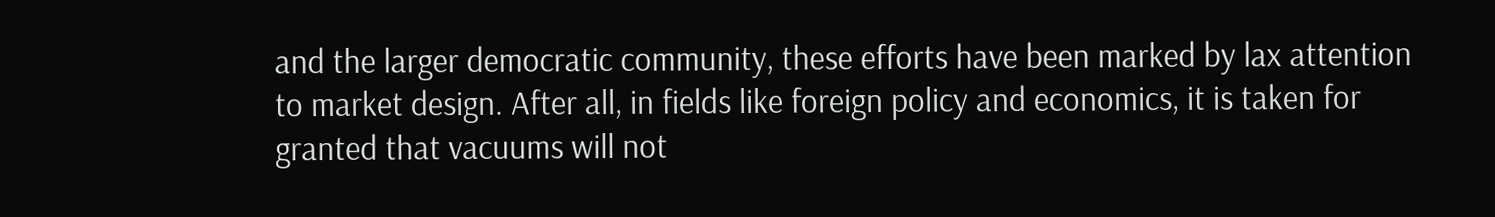and the larger democratic community, these efforts have been marked by lax attention to market design. After all, in fields like foreign policy and economics, it is taken for granted that vacuums will not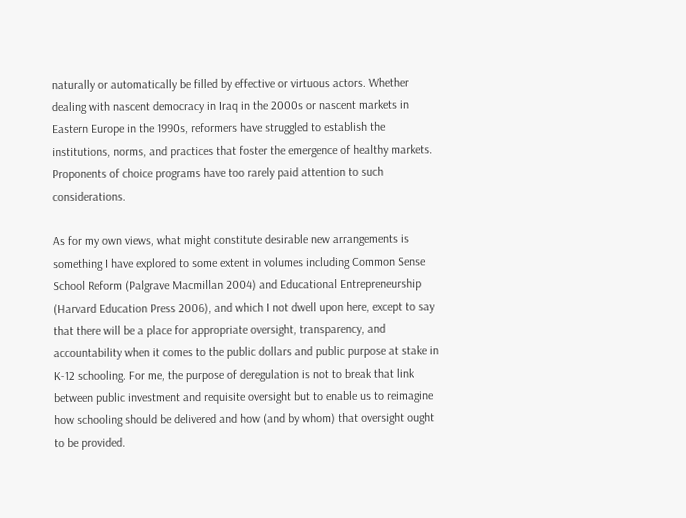naturally or automatically be filled by effective or virtuous actors. Whether dealing with nascent democracy in Iraq in the 2000s or nascent markets in Eastern Europe in the 1990s, reformers have struggled to establish the institutions, norms, and practices that foster the emergence of healthy markets. Proponents of choice programs have too rarely paid attention to such considerations.

As for my own views, what might constitute desirable new arrangements is something I have explored to some extent in volumes including Common Sense School Reform (Palgrave Macmillan 2004) and Educational Entrepreneurship (Harvard Education Press 2006), and which I not dwell upon here, except to say that there will be a place for appropriate oversight, transparency, and accountability when it comes to the public dollars and public purpose at stake in K-12 schooling. For me, the purpose of deregulation is not to break that link between public investment and requisite oversight but to enable us to reimagine how schooling should be delivered and how (and by whom) that oversight ought to be provided.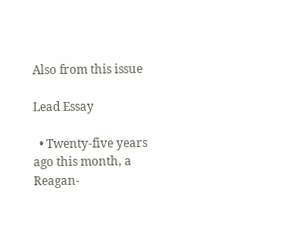Also from this issue

Lead Essay

  • Twenty-five years ago this month, a Reagan-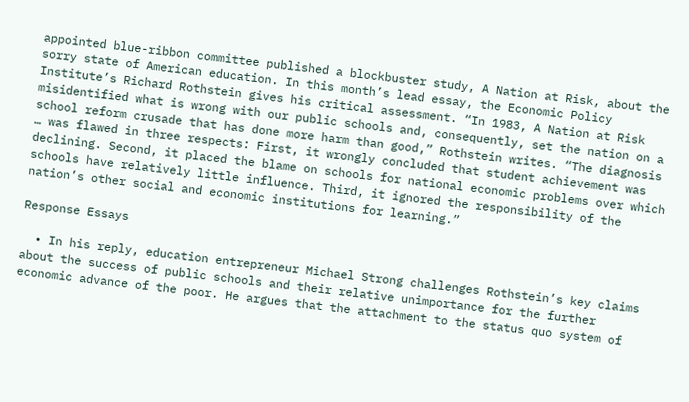appointed blue-ribbon committee published a blockbuster study, A Nation at Risk, about the sorry state of American education. In this month’s lead essay, the Economic Policy Institute’s Richard Rothstein gives his critical assessment. “In 1983, A Nation at Risk misidentified what is wrong with our public schools and, consequently, set the nation on a school reform crusade that has done more harm than good,” Rothstein writes. “The diagnosis … was flawed in three respects: First, it wrongly concluded that student achievement was declining. Second, it placed the blame on schools for national economic problems over which schools have relatively little influence. Third, it ignored the responsibility of the nation’s other social and economic institutions for learning.”

Response Essays

  • In his reply, education entrepreneur Michael Strong challenges Rothstein’s key claims about the success of public schools and their relative unimportance for the further economic advance of the poor. He argues that the attachment to the status quo system of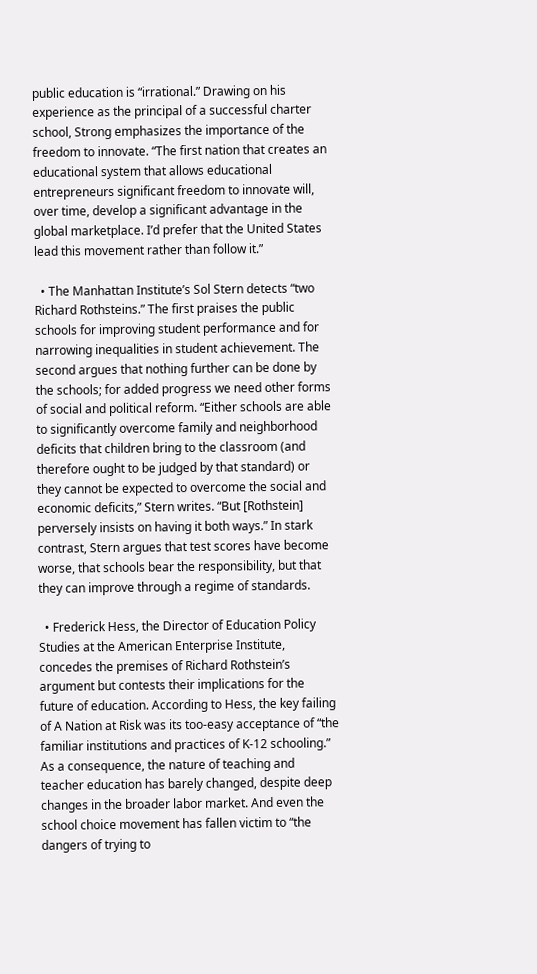public education is “irrational.” Drawing on his experience as the principal of a successful charter school, Strong emphasizes the importance of the freedom to innovate. “The first nation that creates an educational system that allows educational entrepreneurs significant freedom to innovate will, over time, develop a significant advantage in the global marketplace. I’d prefer that the United States lead this movement rather than follow it.”

  • The Manhattan Institute’s Sol Stern detects “two Richard Rothsteins.” The first praises the public schools for improving student performance and for narrowing inequalities in student achievement. The second argues that nothing further can be done by the schools; for added progress we need other forms of social and political reform. “Either schools are able to significantly overcome family and neighborhood deficits that children bring to the classroom (and therefore ought to be judged by that standard) or they cannot be expected to overcome the social and economic deficits,” Stern writes. “But [Rothstein] perversely insists on having it both ways.” In stark contrast, Stern argues that test scores have become worse, that schools bear the responsibility, but that they can improve through a regime of standards.

  • Frederick Hess, the Director of Education Policy Studies at the American Enterprise Institute, concedes the premises of Richard Rothstein’s argument but contests their implications for the future of education. According to Hess, the key failing of A Nation at Risk was its too-easy acceptance of “the familiar institutions and practices of K-12 schooling.” As a consequence, the nature of teaching and teacher education has barely changed, despite deep changes in the broader labor market. And even the school choice movement has fallen victim to “the dangers of trying to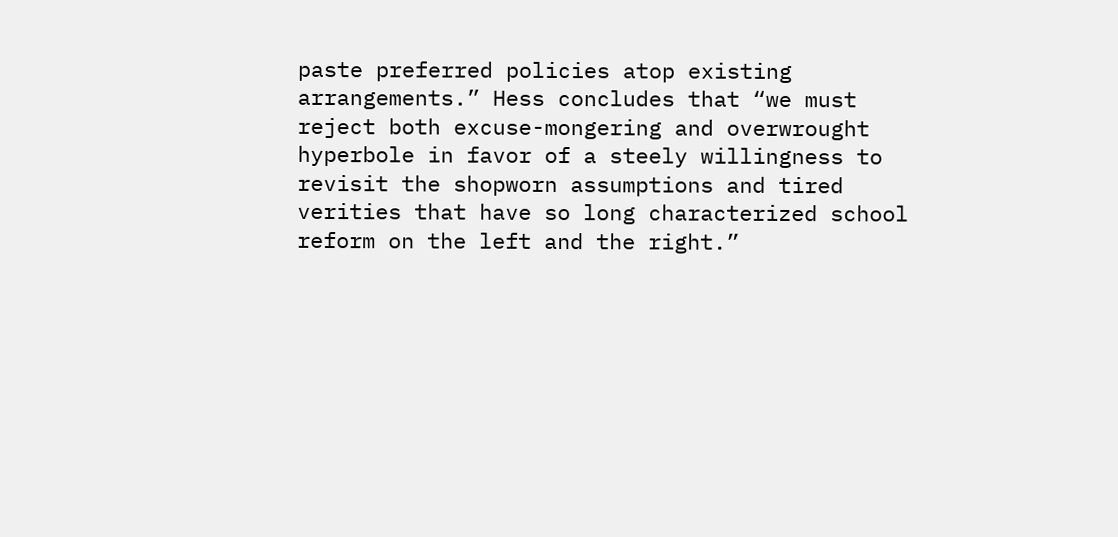paste preferred policies atop existing arrangements.” Hess concludes that “we must reject both excuse-mongering and overwrought hyperbole in favor of a steely willingness to revisit the shopworn assumptions and tired verities that have so long characterized school reform on the left and the right.”